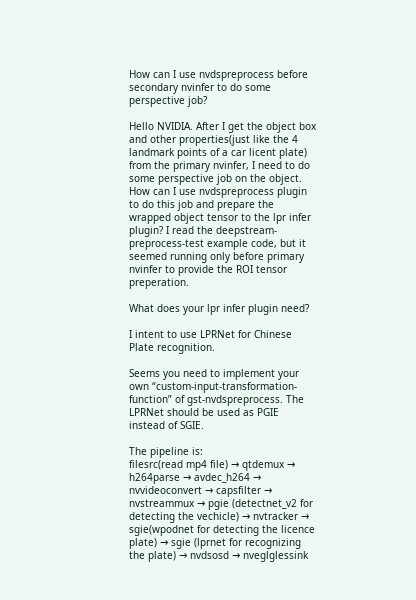How can I use nvdspreprocess before secondary nvinfer to do some perspective job?

Hello NVIDIA. After I get the object box and other properties(just like the 4 landmark points of a car licent plate) from the primary nvinfer, I need to do some perspective job on the object. How can I use nvdspreprocess plugin to do this job and prepare the wrapped object tensor to the lpr infer plugin? I read the deepstream-preprocess-test example code, but it seemed running only before primary nvinfer to provide the ROI tensor preperation.

What does your lpr infer plugin need?

I intent to use LPRNet for Chinese Plate recognition.

Seems you need to implement your own “custom-input-transformation-function” of gst-nvdspreprocess. The LPRNet should be used as PGIE instead of SGIE.

The pipeline is:
filesrc(read mp4 file) → qtdemux → h264parse → avdec_h264 → nvvideoconvert → capsfilter → nvstreammux → pgie (detectnet_v2 for detecting the vechicle) → nvtracker → sgie(wpodnet for detecting the licence plate) → sgie (lprnet for recognizing the plate) → nvdsosd → nveglglessink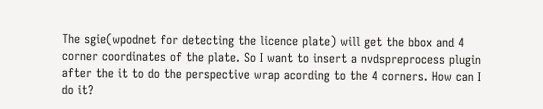The sgie(wpodnet for detecting the licence plate) will get the bbox and 4 corner coordinates of the plate. So I want to insert a nvdspreprocess plugin after the it to do the perspective wrap acording to the 4 corners. How can I do it?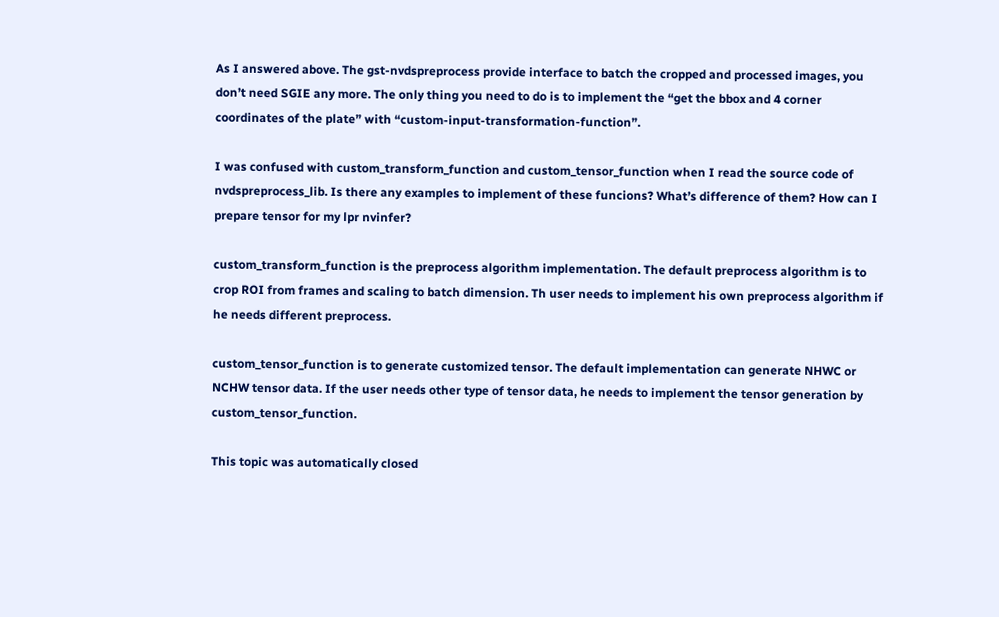As I answered above. The gst-nvdspreprocess provide interface to batch the cropped and processed images, you don’t need SGIE any more. The only thing you need to do is to implement the “get the bbox and 4 corner coordinates of the plate” with “custom-input-transformation-function”.

I was confused with custom_transform_function and custom_tensor_function when I read the source code of nvdspreprocess_lib. Is there any examples to implement of these funcions? What’s difference of them? How can I prepare tensor for my lpr nvinfer?

custom_transform_function is the preprocess algorithm implementation. The default preprocess algorithm is to crop ROI from frames and scaling to batch dimension. Th user needs to implement his own preprocess algorithm if he needs different preprocess.

custom_tensor_function is to generate customized tensor. The default implementation can generate NHWC or NCHW tensor data. If the user needs other type of tensor data, he needs to implement the tensor generation by custom_tensor_function.

This topic was automatically closed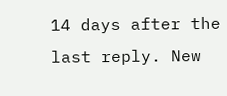14 days after the last reply. New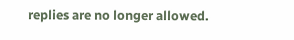replies are no longer allowed.